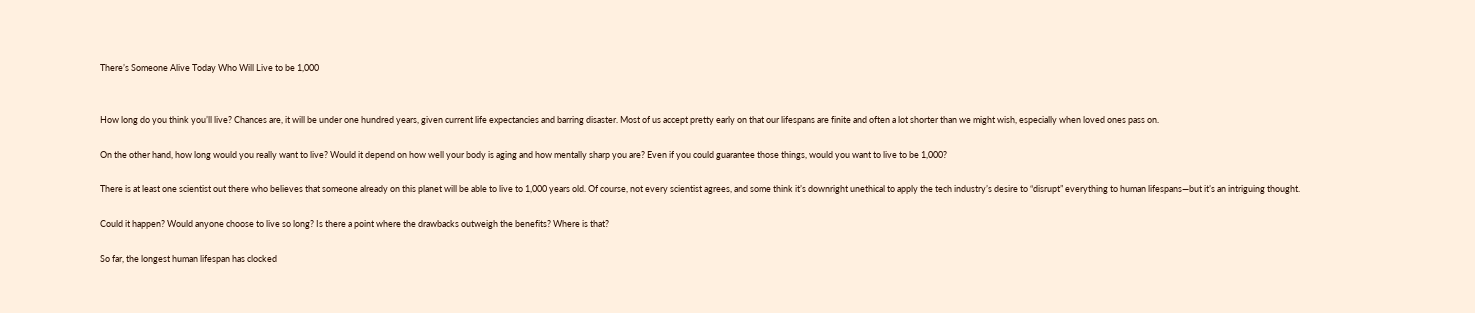There’s Someone Alive Today Who Will Live to be 1,000


How long do you think you’ll live? Chances are, it will be under one hundred years, given current life expectancies and barring disaster. Most of us accept pretty early on that our lifespans are finite and often a lot shorter than we might wish, especially when loved ones pass on.

On the other hand, how long would you really want to live? Would it depend on how well your body is aging and how mentally sharp you are? Even if you could guarantee those things, would you want to live to be 1,000?

There is at least one scientist out there who believes that someone already on this planet will be able to live to 1,000 years old. Of course, not every scientist agrees, and some think it’s downright unethical to apply the tech industry’s desire to “disrupt” everything to human lifespans—but it’s an intriguing thought.

Could it happen? Would anyone choose to live so long? Is there a point where the drawbacks outweigh the benefits? Where is that?

So far, the longest human lifespan has clocked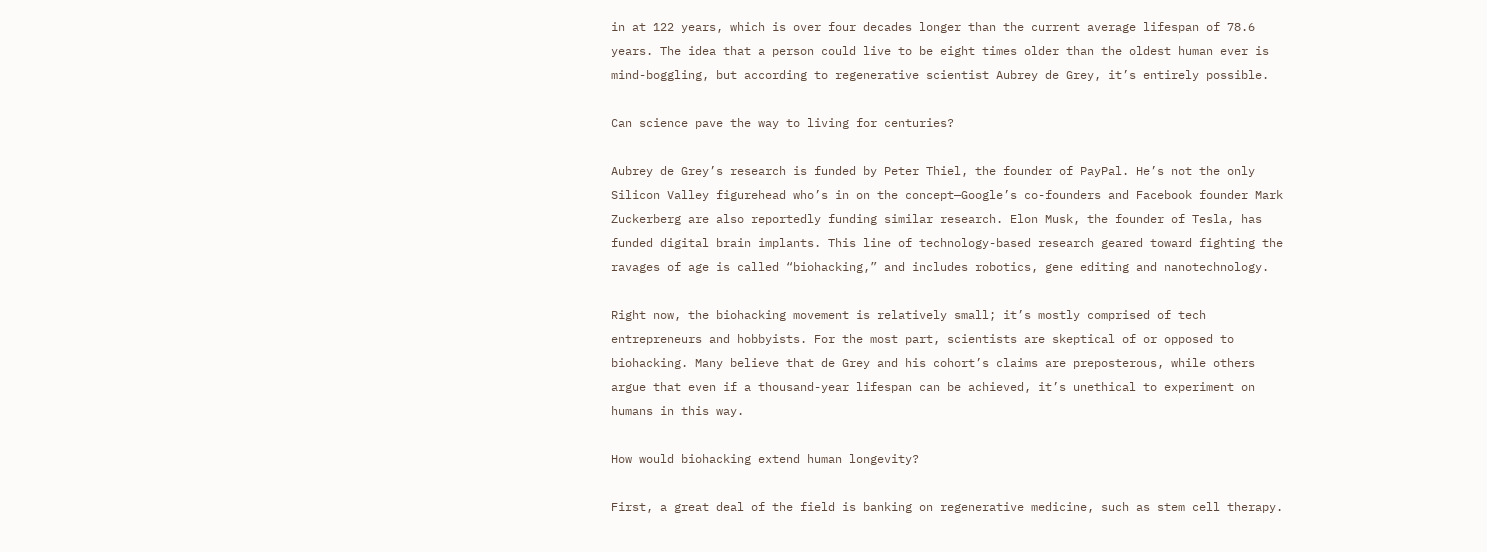in at 122 years, which is over four decades longer than the current average lifespan of 78.6 years. The idea that a person could live to be eight times older than the oldest human ever is mind-boggling, but according to regenerative scientist Aubrey de Grey, it’s entirely possible.

Can science pave the way to living for centuries?

Aubrey de Grey’s research is funded by Peter Thiel, the founder of PayPal. He’s not the only Silicon Valley figurehead who’s in on the concept—Google’s co-founders and Facebook founder Mark Zuckerberg are also reportedly funding similar research. Elon Musk, the founder of Tesla, has funded digital brain implants. This line of technology-based research geared toward fighting the ravages of age is called “biohacking,” and includes robotics, gene editing and nanotechnology.

Right now, the biohacking movement is relatively small; it’s mostly comprised of tech entrepreneurs and hobbyists. For the most part, scientists are skeptical of or opposed to biohacking. Many believe that de Grey and his cohort’s claims are preposterous, while others argue that even if a thousand-year lifespan can be achieved, it’s unethical to experiment on humans in this way.

How would biohacking extend human longevity?

First, a great deal of the field is banking on regenerative medicine, such as stem cell therapy.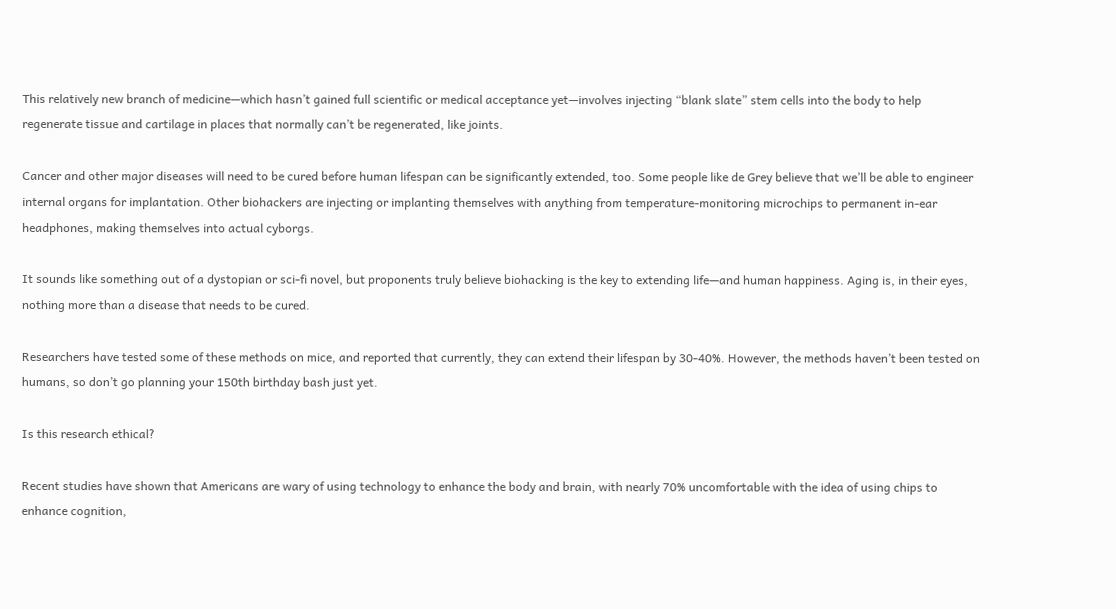This relatively new branch of medicine—which hasn’t gained full scientific or medical acceptance yet—involves injecting “blank slate” stem cells into the body to help regenerate tissue and cartilage in places that normally can’t be regenerated, like joints.

Cancer and other major diseases will need to be cured before human lifespan can be significantly extended, too. Some people like de Grey believe that we’ll be able to engineer internal organs for implantation. Other biohackers are injecting or implanting themselves with anything from temperature-monitoring microchips to permanent in-ear headphones, making themselves into actual cyborgs.

It sounds like something out of a dystopian or sci-fi novel, but proponents truly believe biohacking is the key to extending life—and human happiness. Aging is, in their eyes, nothing more than a disease that needs to be cured.

Researchers have tested some of these methods on mice, and reported that currently, they can extend their lifespan by 30-40%. However, the methods haven’t been tested on humans, so don’t go planning your 150th birthday bash just yet.

Is this research ethical?

Recent studies have shown that Americans are wary of using technology to enhance the body and brain, with nearly 70% uncomfortable with the idea of using chips to enhance cognition,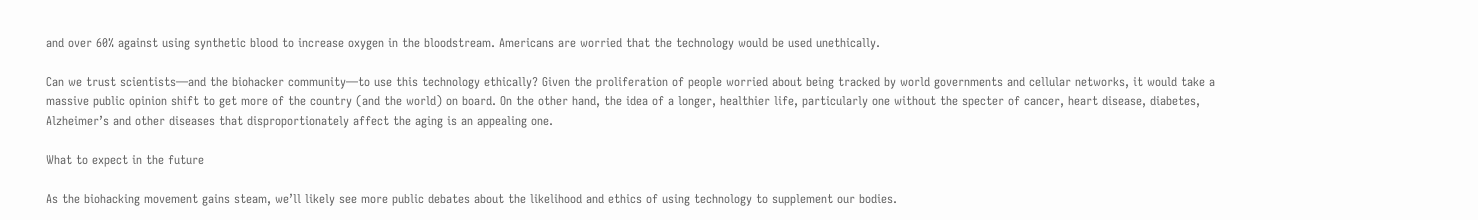and over 60% against using synthetic blood to increase oxygen in the bloodstream. Americans are worried that the technology would be used unethically.

Can we trust scientists—and the biohacker community—to use this technology ethically? Given the proliferation of people worried about being tracked by world governments and cellular networks, it would take a massive public opinion shift to get more of the country (and the world) on board. On the other hand, the idea of a longer, healthier life, particularly one without the specter of cancer, heart disease, diabetes, Alzheimer’s and other diseases that disproportionately affect the aging is an appealing one.

What to expect in the future

As the biohacking movement gains steam, we’ll likely see more public debates about the likelihood and ethics of using technology to supplement our bodies.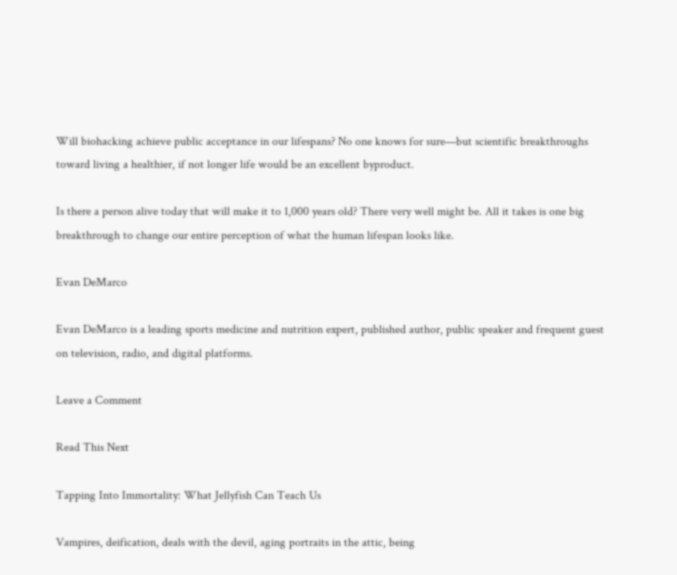Will biohacking achieve public acceptance in our lifespans? No one knows for sure—but scientific breakthroughs toward living a healthier, if not longer life would be an excellent byproduct.

Is there a person alive today that will make it to 1,000 years old? There very well might be. All it takes is one big breakthrough to change our entire perception of what the human lifespan looks like.

Evan DeMarco

Evan DeMarco is a leading sports medicine and nutrition expert, published author, public speaker and frequent guest on television, radio, and digital platforms.

Leave a Comment

Read This Next

Tapping Into Immortality: What Jellyfish Can Teach Us

Vampires, deification, deals with the devil, aging portraits in the attic, being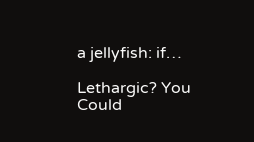a jellyfish: if…

Lethargic? You Could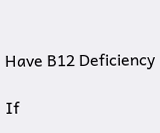Have B12 Deficiency

If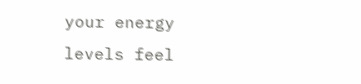your energy levels feel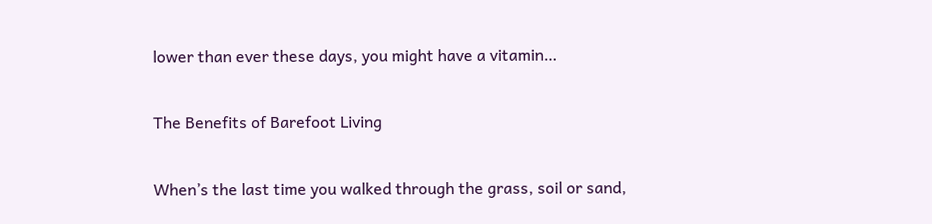lower than ever these days, you might have a vitamin…

The Benefits of Barefoot Living

When’s the last time you walked through the grass, soil or sand,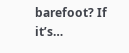barefoot? If it’s…